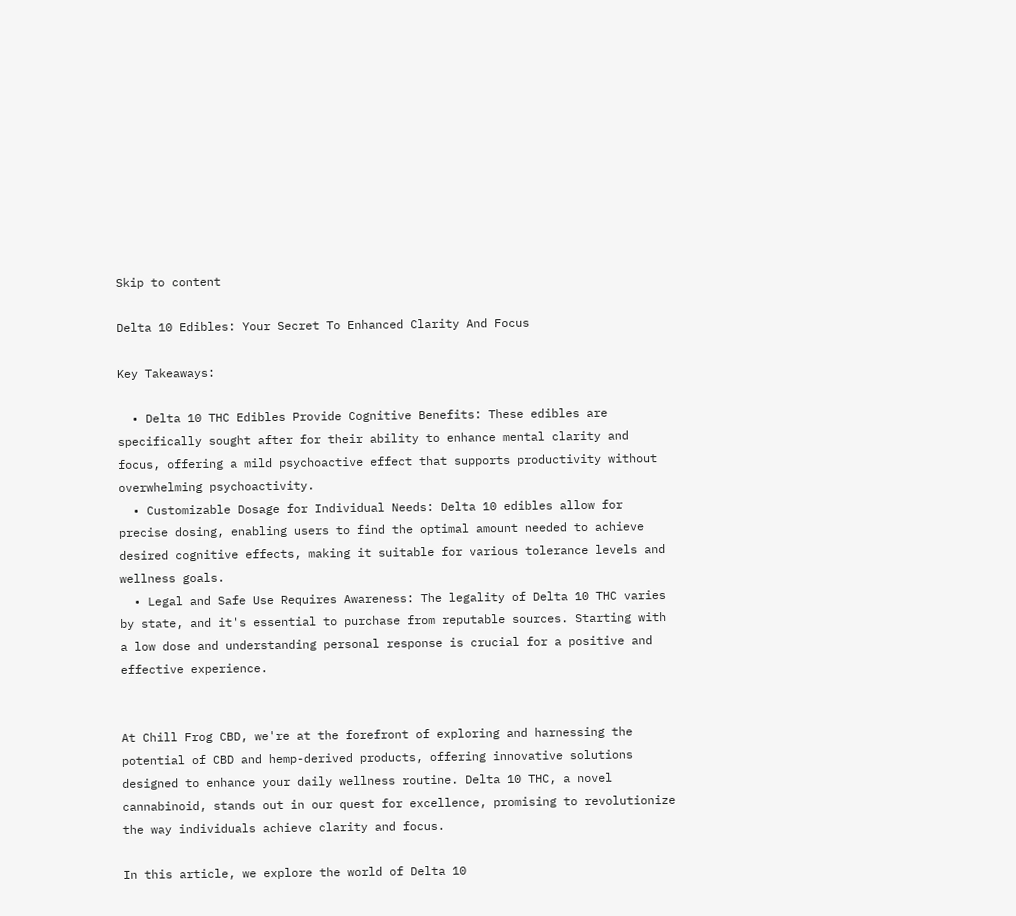Skip to content

Delta 10 Edibles: Your Secret To Enhanced Clarity And Focus

Key Takeaways:

  • Delta 10 THC Edibles Provide Cognitive Benefits: These edibles are specifically sought after for their ability to enhance mental clarity and focus, offering a mild psychoactive effect that supports productivity without overwhelming psychoactivity.
  • Customizable Dosage for Individual Needs: Delta 10 edibles allow for precise dosing, enabling users to find the optimal amount needed to achieve desired cognitive effects, making it suitable for various tolerance levels and wellness goals.
  • Legal and Safe Use Requires Awareness: The legality of Delta 10 THC varies by state, and it's essential to purchase from reputable sources. Starting with a low dose and understanding personal response is crucial for a positive and effective experience.


At Chill Frog CBD, we're at the forefront of exploring and harnessing the potential of CBD and hemp-derived products, offering innovative solutions designed to enhance your daily wellness routine. Delta 10 THC, a novel cannabinoid, stands out in our quest for excellence, promising to revolutionize the way individuals achieve clarity and focus.

In this article, we explore the world of Delta 10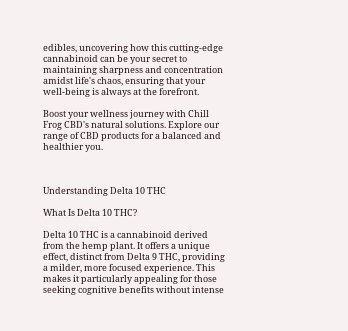edibles, uncovering how this cutting-edge cannabinoid can be your secret to maintaining sharpness and concentration amidst life's chaos, ensuring that your well-being is always at the forefront.

Boost your wellness journey with Chill Frog CBD's natural solutions. Explore our range of CBD products for a balanced and healthier you.



Understanding Delta 10 THC

What Is Delta 10 THC?

Delta 10 THC is a cannabinoid derived from the hemp plant. It offers a unique effect, distinct from Delta 9 THC, providing a milder, more focused experience. This makes it particularly appealing for those seeking cognitive benefits without intense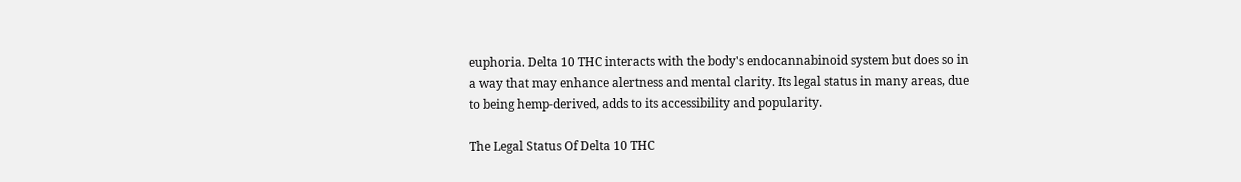euphoria. Delta 10 THC interacts with the body's endocannabinoid system but does so in a way that may enhance alertness and mental clarity. Its legal status in many areas, due to being hemp-derived, adds to its accessibility and popularity.

The Legal Status Of Delta 10 THC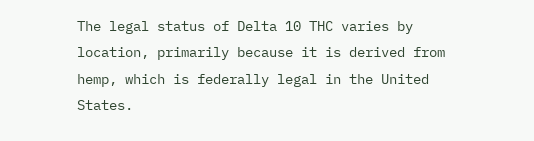The legal status of Delta 10 THC varies by location, primarily because it is derived from hemp, which is federally legal in the United States.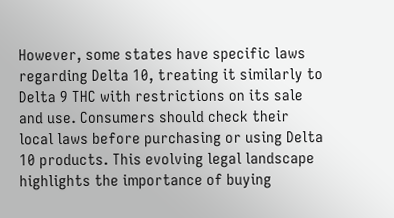However, some states have specific laws regarding Delta 10, treating it similarly to Delta 9 THC with restrictions on its sale and use. Consumers should check their local laws before purchasing or using Delta 10 products. This evolving legal landscape highlights the importance of buying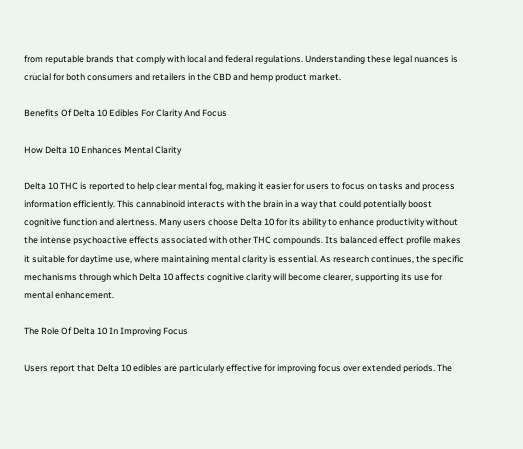from reputable brands that comply with local and federal regulations. Understanding these legal nuances is crucial for both consumers and retailers in the CBD and hemp product market.

Benefits Of Delta 10 Edibles For Clarity And Focus

How Delta 10 Enhances Mental Clarity

Delta 10 THC is reported to help clear mental fog, making it easier for users to focus on tasks and process information efficiently. This cannabinoid interacts with the brain in a way that could potentially boost cognitive function and alertness. Many users choose Delta 10 for its ability to enhance productivity without the intense psychoactive effects associated with other THC compounds. Its balanced effect profile makes it suitable for daytime use, where maintaining mental clarity is essential. As research continues, the specific mechanisms through which Delta 10 affects cognitive clarity will become clearer, supporting its use for mental enhancement.

The Role Of Delta 10 In Improving Focus

Users report that Delta 10 edibles are particularly effective for improving focus over extended periods. The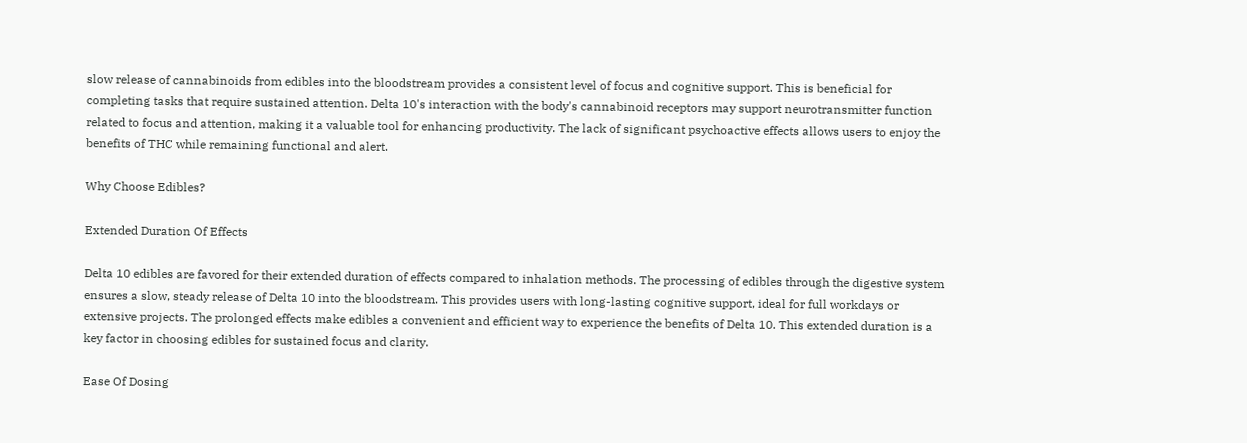slow release of cannabinoids from edibles into the bloodstream provides a consistent level of focus and cognitive support. This is beneficial for completing tasks that require sustained attention. Delta 10's interaction with the body's cannabinoid receptors may support neurotransmitter function related to focus and attention, making it a valuable tool for enhancing productivity. The lack of significant psychoactive effects allows users to enjoy the benefits of THC while remaining functional and alert.

Why Choose Edibles?

Extended Duration Of Effects

Delta 10 edibles are favored for their extended duration of effects compared to inhalation methods. The processing of edibles through the digestive system ensures a slow, steady release of Delta 10 into the bloodstream. This provides users with long-lasting cognitive support, ideal for full workdays or extensive projects. The prolonged effects make edibles a convenient and efficient way to experience the benefits of Delta 10. This extended duration is a key factor in choosing edibles for sustained focus and clarity.

Ease Of Dosing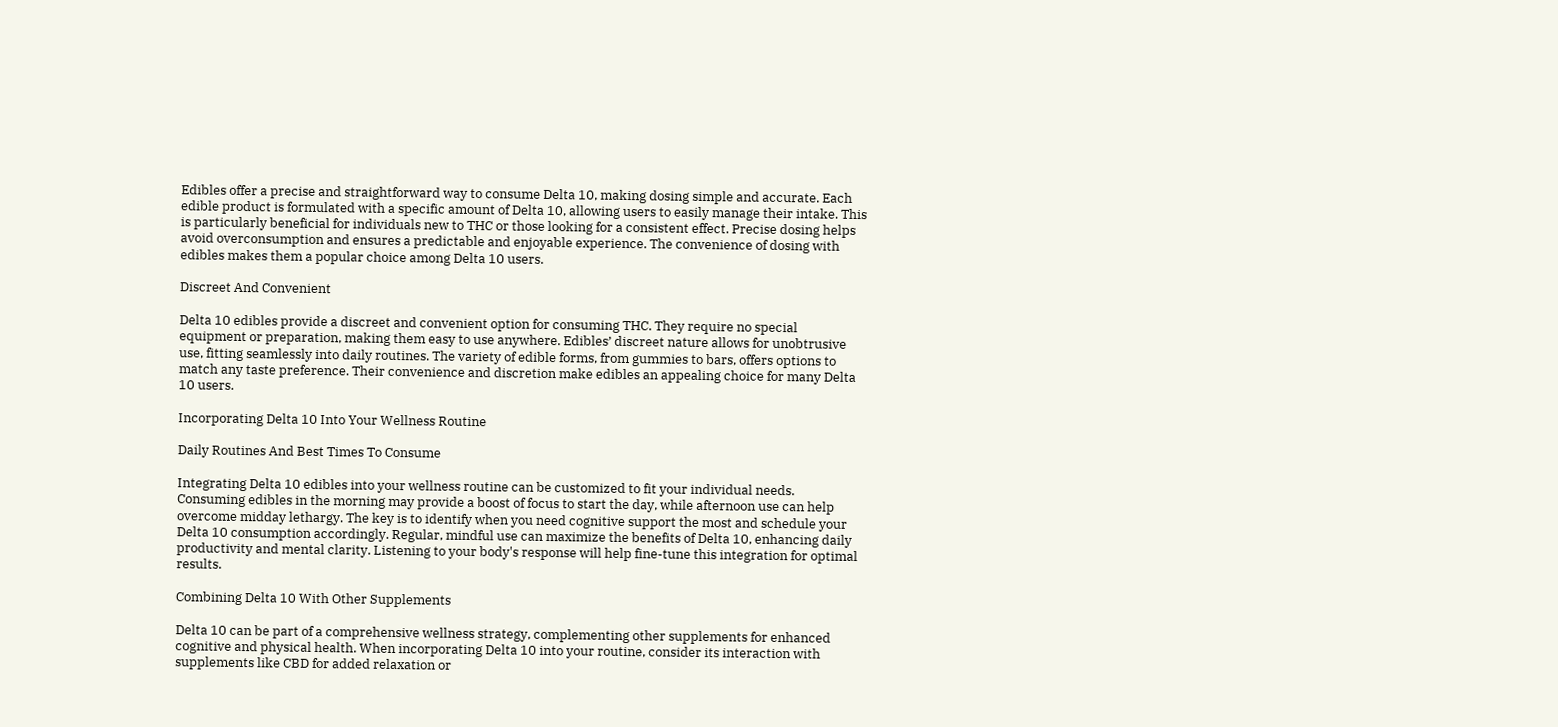Edibles offer a precise and straightforward way to consume Delta 10, making dosing simple and accurate. Each edible product is formulated with a specific amount of Delta 10, allowing users to easily manage their intake. This is particularly beneficial for individuals new to THC or those looking for a consistent effect. Precise dosing helps avoid overconsumption and ensures a predictable and enjoyable experience. The convenience of dosing with edibles makes them a popular choice among Delta 10 users.

Discreet And Convenient

Delta 10 edibles provide a discreet and convenient option for consuming THC. They require no special equipment or preparation, making them easy to use anywhere. Edibles’ discreet nature allows for unobtrusive use, fitting seamlessly into daily routines. The variety of edible forms, from gummies to bars, offers options to match any taste preference. Their convenience and discretion make edibles an appealing choice for many Delta 10 users.

Incorporating Delta 10 Into Your Wellness Routine

Daily Routines And Best Times To Consume

Integrating Delta 10 edibles into your wellness routine can be customized to fit your individual needs. Consuming edibles in the morning may provide a boost of focus to start the day, while afternoon use can help overcome midday lethargy. The key is to identify when you need cognitive support the most and schedule your Delta 10 consumption accordingly. Regular, mindful use can maximize the benefits of Delta 10, enhancing daily productivity and mental clarity. Listening to your body's response will help fine-tune this integration for optimal results.

Combining Delta 10 With Other Supplements

Delta 10 can be part of a comprehensive wellness strategy, complementing other supplements for enhanced cognitive and physical health. When incorporating Delta 10 into your routine, consider its interaction with supplements like CBD for added relaxation or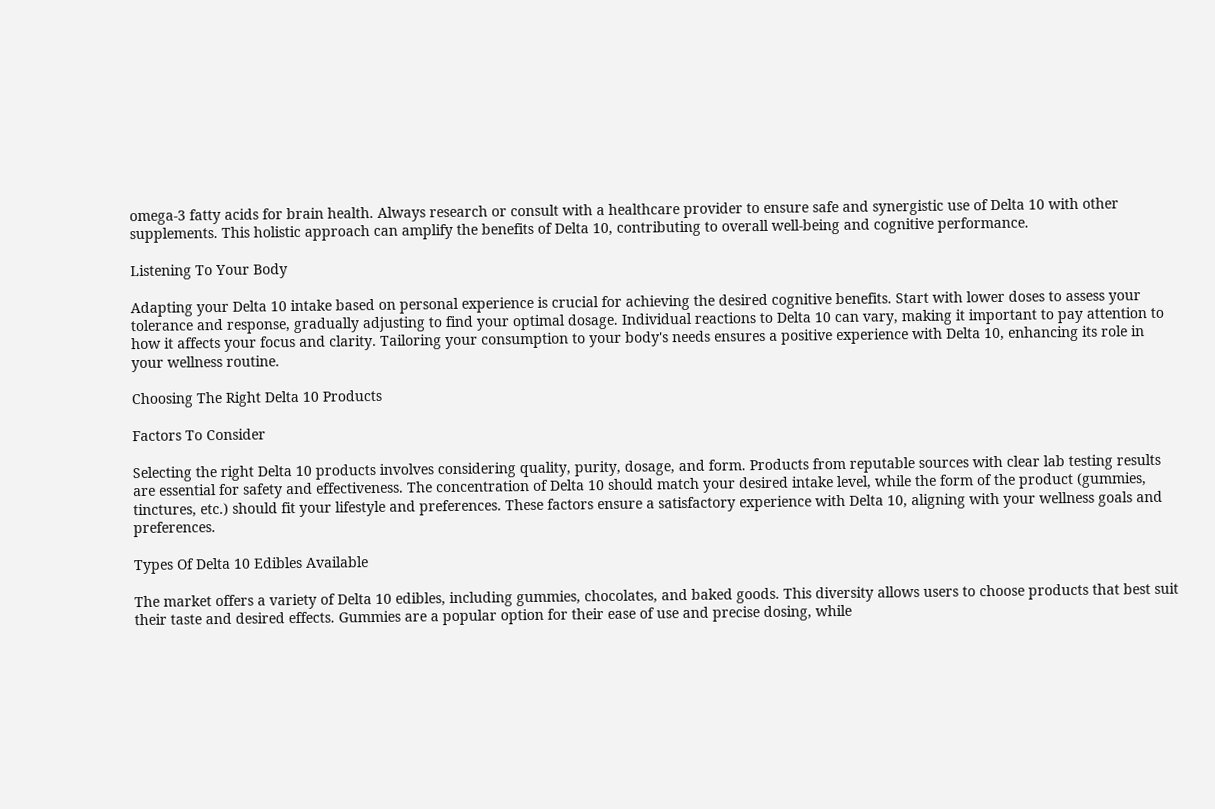omega-3 fatty acids for brain health. Always research or consult with a healthcare provider to ensure safe and synergistic use of Delta 10 with other supplements. This holistic approach can amplify the benefits of Delta 10, contributing to overall well-being and cognitive performance.

Listening To Your Body

Adapting your Delta 10 intake based on personal experience is crucial for achieving the desired cognitive benefits. Start with lower doses to assess your tolerance and response, gradually adjusting to find your optimal dosage. Individual reactions to Delta 10 can vary, making it important to pay attention to how it affects your focus and clarity. Tailoring your consumption to your body's needs ensures a positive experience with Delta 10, enhancing its role in your wellness routine.

Choosing The Right Delta 10 Products

Factors To Consider

Selecting the right Delta 10 products involves considering quality, purity, dosage, and form. Products from reputable sources with clear lab testing results are essential for safety and effectiveness. The concentration of Delta 10 should match your desired intake level, while the form of the product (gummies, tinctures, etc.) should fit your lifestyle and preferences. These factors ensure a satisfactory experience with Delta 10, aligning with your wellness goals and preferences.

Types Of Delta 10 Edibles Available

The market offers a variety of Delta 10 edibles, including gummies, chocolates, and baked goods. This diversity allows users to choose products that best suit their taste and desired effects. Gummies are a popular option for their ease of use and precise dosing, while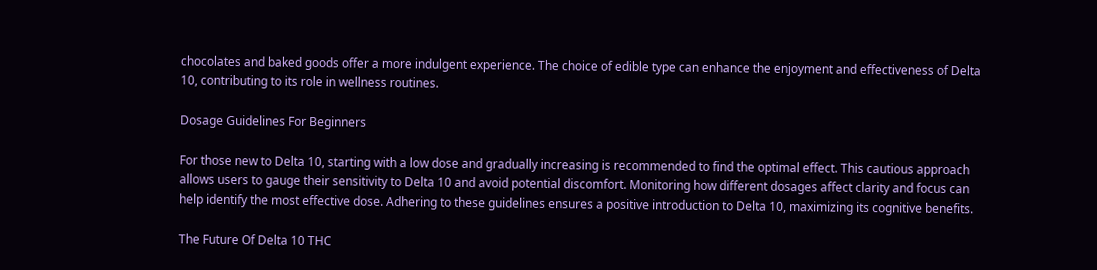chocolates and baked goods offer a more indulgent experience. The choice of edible type can enhance the enjoyment and effectiveness of Delta 10, contributing to its role in wellness routines.

Dosage Guidelines For Beginners

For those new to Delta 10, starting with a low dose and gradually increasing is recommended to find the optimal effect. This cautious approach allows users to gauge their sensitivity to Delta 10 and avoid potential discomfort. Monitoring how different dosages affect clarity and focus can help identify the most effective dose. Adhering to these guidelines ensures a positive introduction to Delta 10, maximizing its cognitive benefits.

The Future Of Delta 10 THC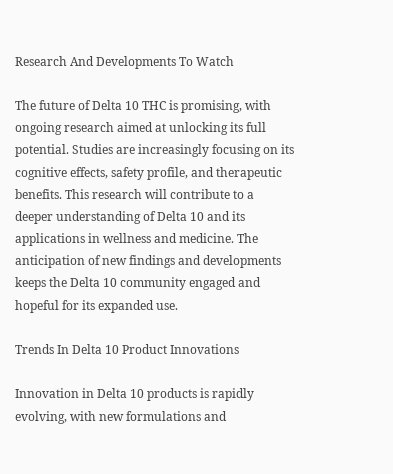Research And Developments To Watch

The future of Delta 10 THC is promising, with ongoing research aimed at unlocking its full potential. Studies are increasingly focusing on its cognitive effects, safety profile, and therapeutic benefits. This research will contribute to a deeper understanding of Delta 10 and its applications in wellness and medicine. The anticipation of new findings and developments keeps the Delta 10 community engaged and hopeful for its expanded use.

Trends In Delta 10 Product Innovations

Innovation in Delta 10 products is rapidly evolving, with new formulations and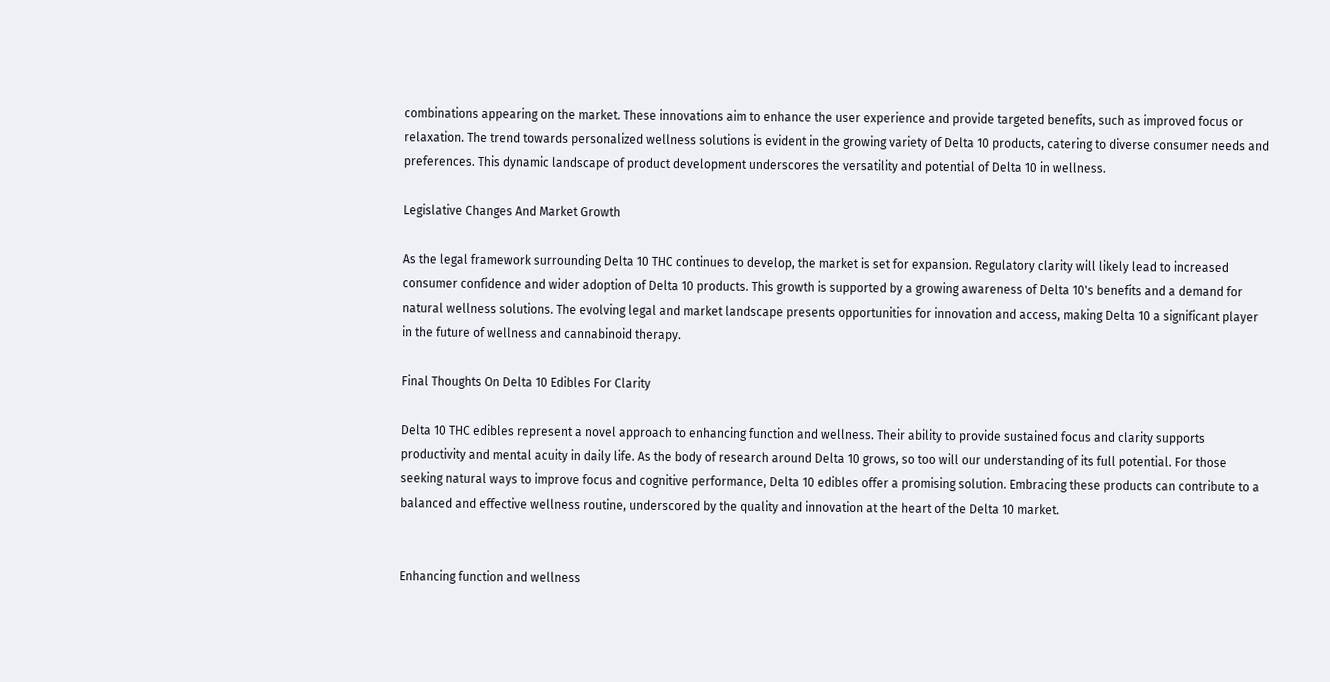combinations appearing on the market. These innovations aim to enhance the user experience and provide targeted benefits, such as improved focus or relaxation. The trend towards personalized wellness solutions is evident in the growing variety of Delta 10 products, catering to diverse consumer needs and preferences. This dynamic landscape of product development underscores the versatility and potential of Delta 10 in wellness.

Legislative Changes And Market Growth

As the legal framework surrounding Delta 10 THC continues to develop, the market is set for expansion. Regulatory clarity will likely lead to increased consumer confidence and wider adoption of Delta 10 products. This growth is supported by a growing awareness of Delta 10's benefits and a demand for natural wellness solutions. The evolving legal and market landscape presents opportunities for innovation and access, making Delta 10 a significant player in the future of wellness and cannabinoid therapy.

Final Thoughts On Delta 10 Edibles For Clarity

Delta 10 THC edibles represent a novel approach to enhancing function and wellness. Their ability to provide sustained focus and clarity supports productivity and mental acuity in daily life. As the body of research around Delta 10 grows, so too will our understanding of its full potential. For those seeking natural ways to improve focus and cognitive performance, Delta 10 edibles offer a promising solution. Embracing these products can contribute to a balanced and effective wellness routine, underscored by the quality and innovation at the heart of the Delta 10 market.


Enhancing function and wellness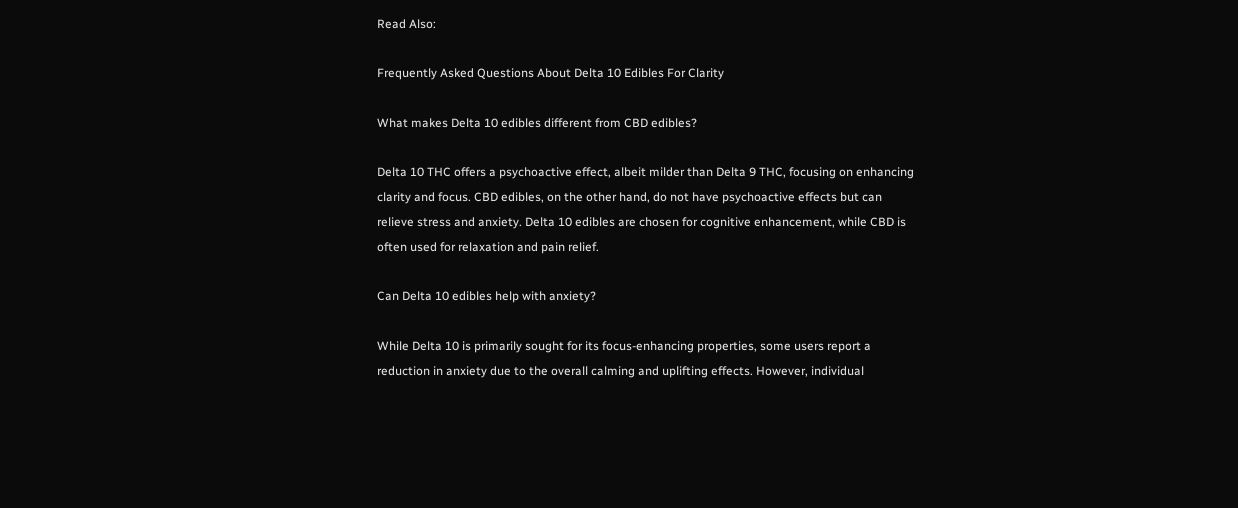Read Also:

Frequently Asked Questions About Delta 10 Edibles For Clarity

What makes Delta 10 edibles different from CBD edibles?

Delta 10 THC offers a psychoactive effect, albeit milder than Delta 9 THC, focusing on enhancing clarity and focus. CBD edibles, on the other hand, do not have psychoactive effects but can relieve stress and anxiety. Delta 10 edibles are chosen for cognitive enhancement, while CBD is often used for relaxation and pain relief.

Can Delta 10 edibles help with anxiety?

While Delta 10 is primarily sought for its focus-enhancing properties, some users report a reduction in anxiety due to the overall calming and uplifting effects. However, individual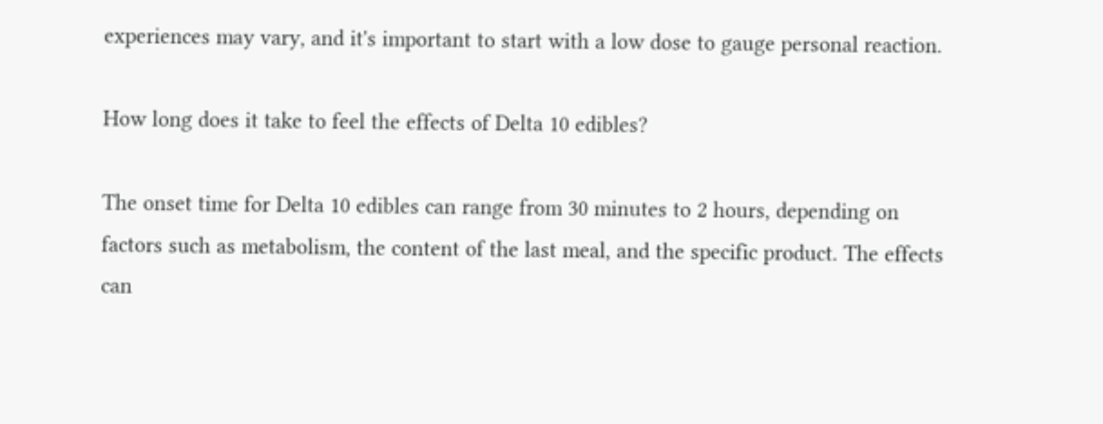experiences may vary, and it's important to start with a low dose to gauge personal reaction.

How long does it take to feel the effects of Delta 10 edibles?

The onset time for Delta 10 edibles can range from 30 minutes to 2 hours, depending on factors such as metabolism, the content of the last meal, and the specific product. The effects can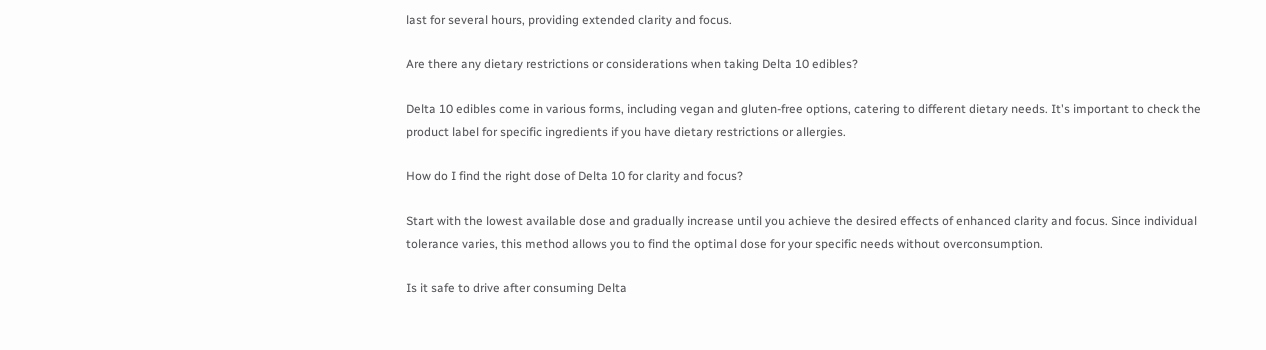last for several hours, providing extended clarity and focus.

Are there any dietary restrictions or considerations when taking Delta 10 edibles?

Delta 10 edibles come in various forms, including vegan and gluten-free options, catering to different dietary needs. It's important to check the product label for specific ingredients if you have dietary restrictions or allergies.

How do I find the right dose of Delta 10 for clarity and focus?

Start with the lowest available dose and gradually increase until you achieve the desired effects of enhanced clarity and focus. Since individual tolerance varies, this method allows you to find the optimal dose for your specific needs without overconsumption.

Is it safe to drive after consuming Delta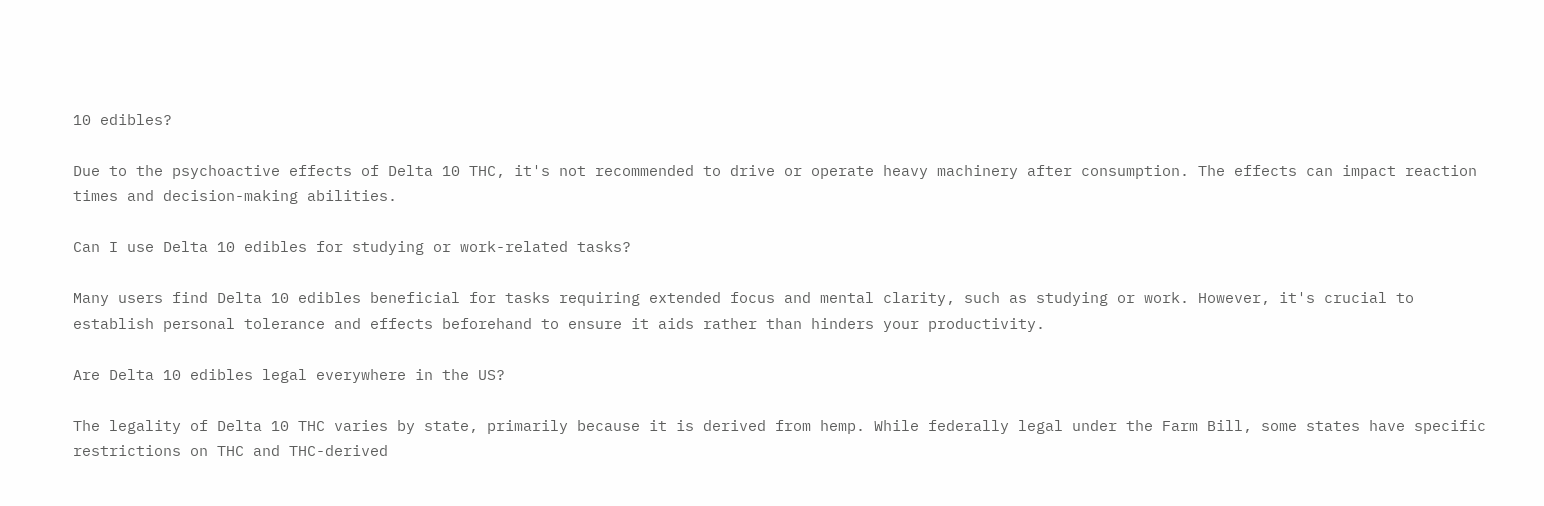10 edibles?

Due to the psychoactive effects of Delta 10 THC, it's not recommended to drive or operate heavy machinery after consumption. The effects can impact reaction times and decision-making abilities.

Can I use Delta 10 edibles for studying or work-related tasks?

Many users find Delta 10 edibles beneficial for tasks requiring extended focus and mental clarity, such as studying or work. However, it's crucial to establish personal tolerance and effects beforehand to ensure it aids rather than hinders your productivity.

Are Delta 10 edibles legal everywhere in the US?

The legality of Delta 10 THC varies by state, primarily because it is derived from hemp. While federally legal under the Farm Bill, some states have specific restrictions on THC and THC-derived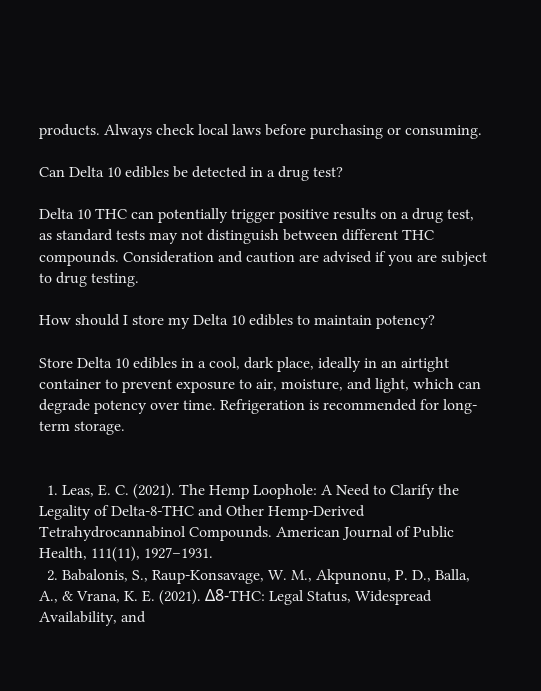products. Always check local laws before purchasing or consuming.

Can Delta 10 edibles be detected in a drug test?

Delta 10 THC can potentially trigger positive results on a drug test, as standard tests may not distinguish between different THC compounds. Consideration and caution are advised if you are subject to drug testing.

How should I store my Delta 10 edibles to maintain potency?

Store Delta 10 edibles in a cool, dark place, ideally in an airtight container to prevent exposure to air, moisture, and light, which can degrade potency over time. Refrigeration is recommended for long-term storage.


  1. Leas, E. C. (2021). The Hemp Loophole: A Need to Clarify the Legality of Delta-8-THC and Other Hemp-Derived Tetrahydrocannabinol Compounds. American Journal of Public Health, 111(11), 1927–1931.
  2. Babalonis, S., Raup-Konsavage, W. M., Akpunonu, P. D., Balla, A., & Vrana, K. E. (2021). Δ8-THC: Legal Status, Widespread Availability, and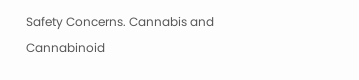Safety Concerns. Cannabis and Cannabinoid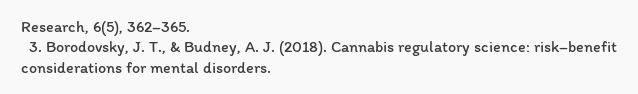Research, 6(5), 362–365.
  3. Borodovsky, J. T., & Budney, A. J. (2018). Cannabis regulatory science: risk–benefit considerations for mental disorders.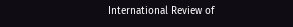International Review of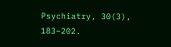Psychiatry, 30(3), 183–202.